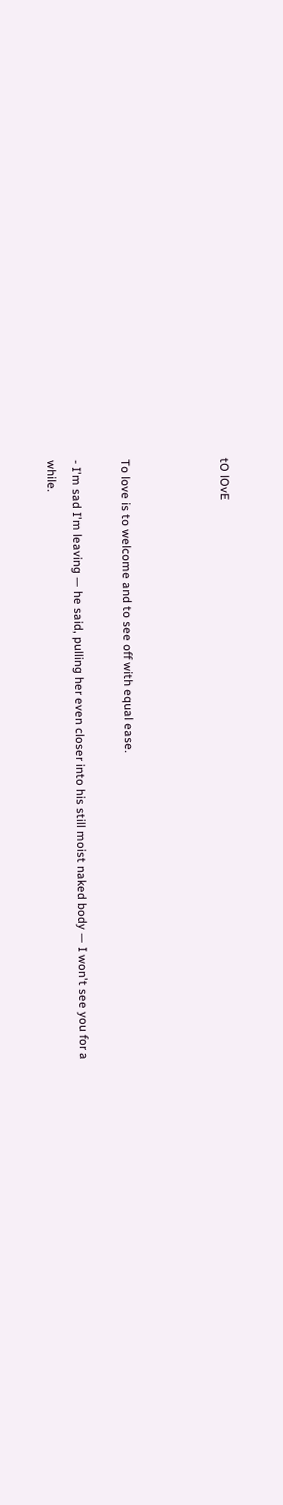tO lOvE



To love is to welcome and to see off with equal ease.

- I'm sad I'm leaving — he said, pulling her even closer into his still moist naked body — I won't see you for a while.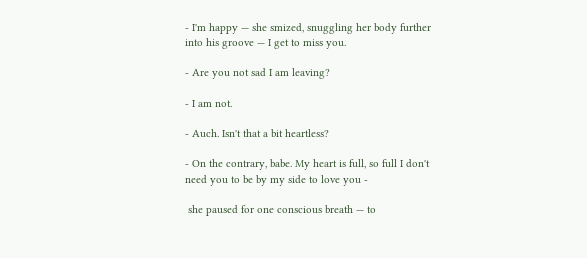- I'm happy — she smized, snuggling her body further into his groove — I get to miss you.

- Are you not sad I am leaving?

- I am not.

- Auch. Isn't that a bit heartless?

- On the contrary, babe. My heart is full, so full I don't need you to be by my side to love you -

 she paused for one conscious breath — to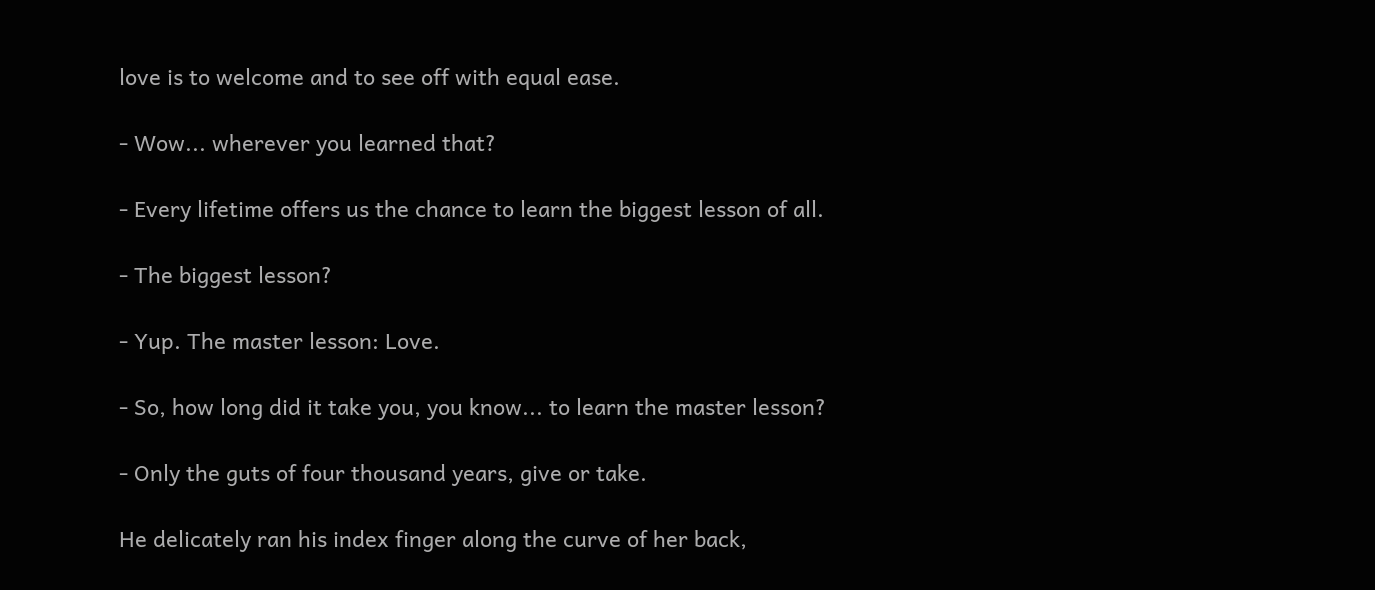love is to welcome and to see off with equal ease.

- Wow... wherever you learned that?

- Every lifetime offers us the chance to learn the biggest lesson of all.

- The biggest lesson?

- Yup. The master lesson: Love.

- So, how long did it take you, you know... to learn the master lesson?

- Only the guts of four thousand years, give or take.

He delicately ran his index finger along the curve of her back,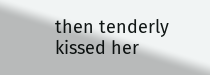then tenderly kissed her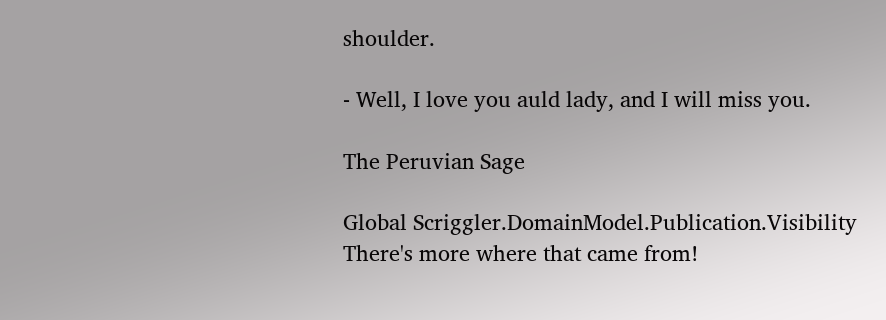shoulder.

- Well, I love you auld lady, and I will miss you.

The Peruvian Sage

Global Scriggler.DomainModel.Publication.Visibility
There's more where that came from!